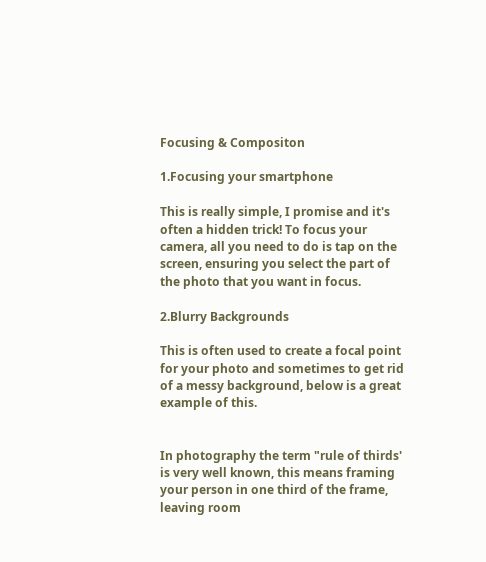Focusing & Compositon

1.Focusing your smartphone

This is really simple, I promise and it's often a hidden trick! To focus your camera, all you need to do is tap on the screen, ensuring you select the part of the photo that you want in focus.

2.Blurry Backgrounds

This is often used to create a focal point for your photo and sometimes to get rid of a messy background, below is a great example of this.


In photography the term "rule of thirds' is very well known, this means framing your person in one third of the frame, leaving room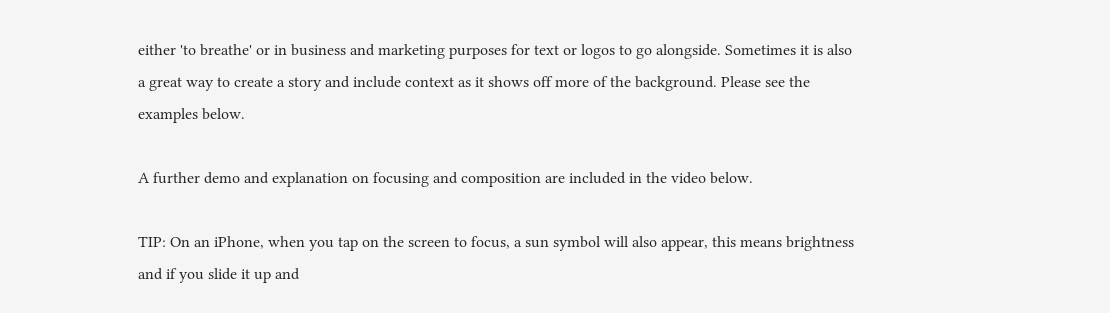either 'to breathe' or in business and marketing purposes for text or logos to go alongside. Sometimes it is also a great way to create a story and include context as it shows off more of the background. Please see the examples below.

A further demo and explanation on focusing and composition are included in the video below.

TIP: On an iPhone, when you tap on the screen to focus, a sun symbol will also appear, this means brightness and if you slide it up and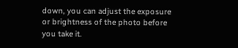down, you can adjust the exposure or brightness of the photo before you take it.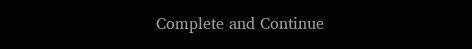Complete and Continue